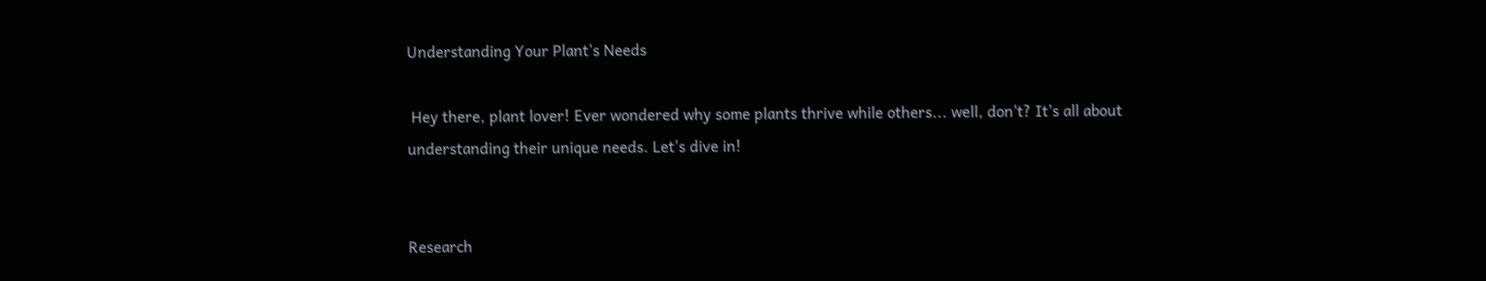Understanding Your Plant's Needs

 Hey there, plant lover! Ever wondered why some plants thrive while others... well, don't? It's all about understanding their unique needs. Let's dive in!


Research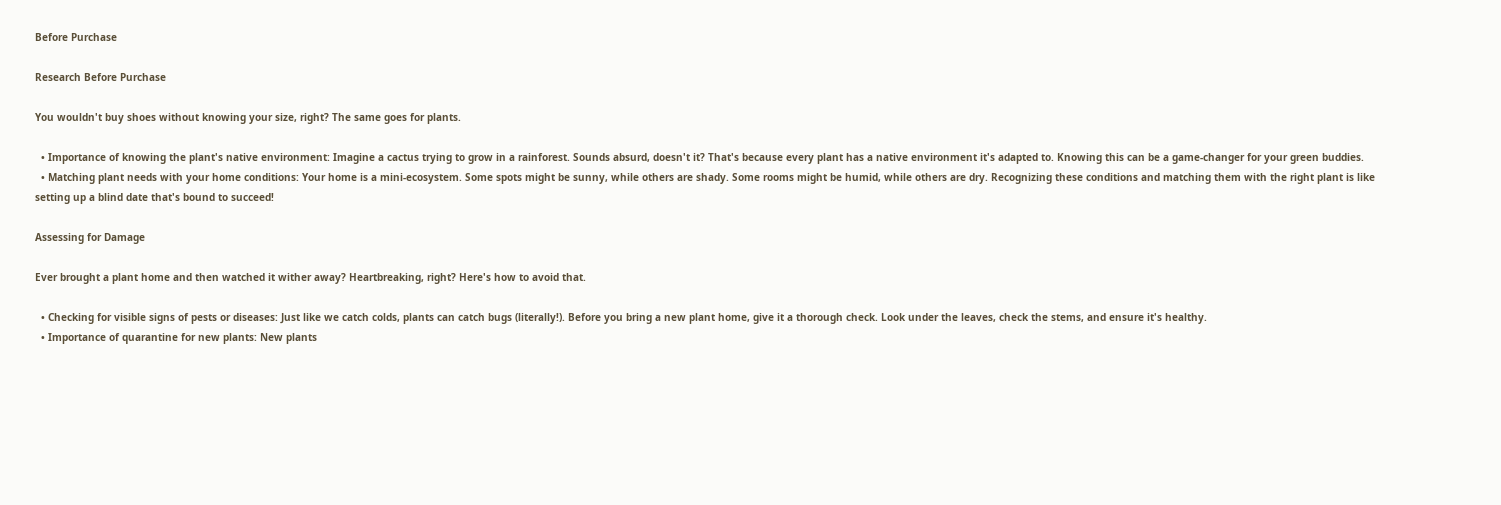Before Purchase

Research Before Purchase

You wouldn't buy shoes without knowing your size, right? The same goes for plants.

  • Importance of knowing the plant's native environment: Imagine a cactus trying to grow in a rainforest. Sounds absurd, doesn't it? That's because every plant has a native environment it's adapted to. Knowing this can be a game-changer for your green buddies.
  • Matching plant needs with your home conditions: Your home is a mini-ecosystem. Some spots might be sunny, while others are shady. Some rooms might be humid, while others are dry. Recognizing these conditions and matching them with the right plant is like setting up a blind date that's bound to succeed!

Assessing for Damage

Ever brought a plant home and then watched it wither away? Heartbreaking, right? Here's how to avoid that.

  • Checking for visible signs of pests or diseases: Just like we catch colds, plants can catch bugs (literally!). Before you bring a new plant home, give it a thorough check. Look under the leaves, check the stems, and ensure it's healthy.
  • Importance of quarantine for new plants: New plants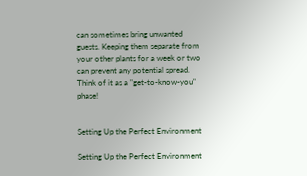can sometimes bring unwanted guests. Keeping them separate from your other plants for a week or two can prevent any potential spread. Think of it as a "get-to-know-you" phase!


Setting Up the Perfect Environment

Setting Up the Perfect Environment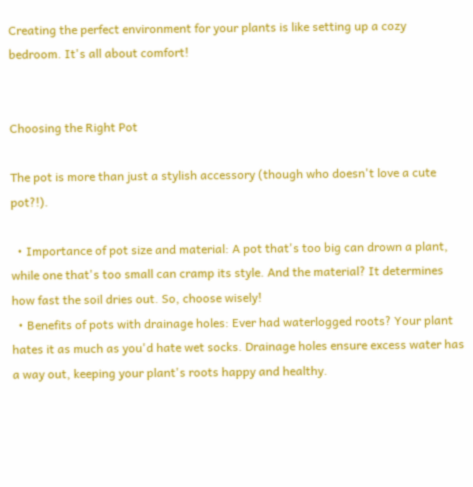Creating the perfect environment for your plants is like setting up a cozy bedroom. It's all about comfort!


Choosing the Right Pot

The pot is more than just a stylish accessory (though who doesn't love a cute pot?!).

  • Importance of pot size and material: A pot that's too big can drown a plant, while one that's too small can cramp its style. And the material? It determines how fast the soil dries out. So, choose wisely!
  • Benefits of pots with drainage holes: Ever had waterlogged roots? Your plant hates it as much as you'd hate wet socks. Drainage holes ensure excess water has a way out, keeping your plant's roots happy and healthy.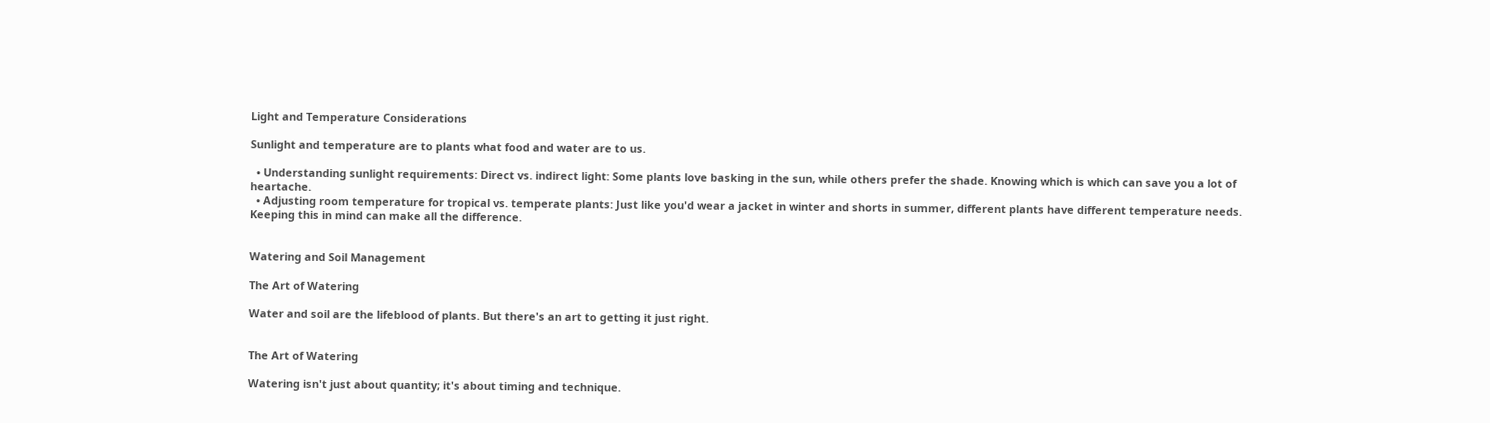Light and Temperature Considerations

Sunlight and temperature are to plants what food and water are to us.

  • Understanding sunlight requirements: Direct vs. indirect light: Some plants love basking in the sun, while others prefer the shade. Knowing which is which can save you a lot of heartache.
  • Adjusting room temperature for tropical vs. temperate plants: Just like you'd wear a jacket in winter and shorts in summer, different plants have different temperature needs. Keeping this in mind can make all the difference.


Watering and Soil Management

The Art of Watering

Water and soil are the lifeblood of plants. But there's an art to getting it just right.


The Art of Watering

Watering isn't just about quantity; it's about timing and technique.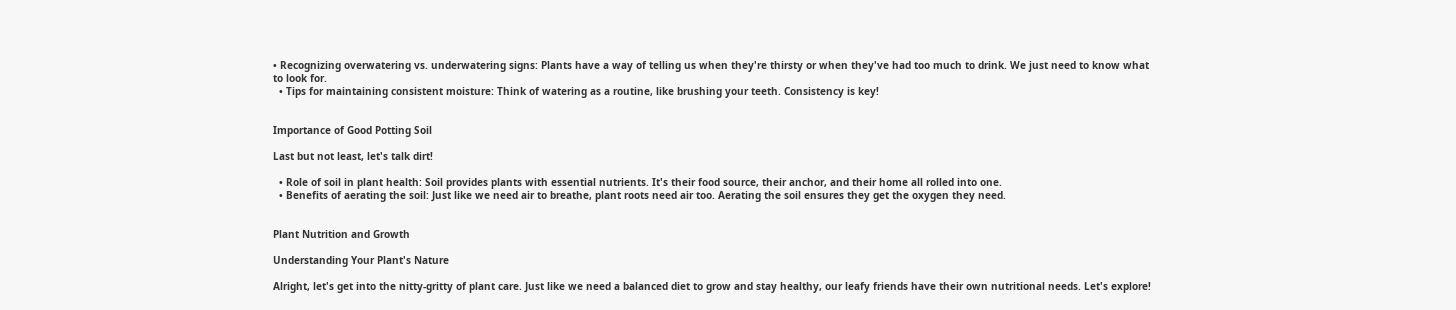• Recognizing overwatering vs. underwatering signs: Plants have a way of telling us when they're thirsty or when they've had too much to drink. We just need to know what to look for.
  • Tips for maintaining consistent moisture: Think of watering as a routine, like brushing your teeth. Consistency is key!


Importance of Good Potting Soil

Last but not least, let's talk dirt!

  • Role of soil in plant health: Soil provides plants with essential nutrients. It's their food source, their anchor, and their home all rolled into one.
  • Benefits of aerating the soil: Just like we need air to breathe, plant roots need air too. Aerating the soil ensures they get the oxygen they need.


Plant Nutrition and Growth

Understanding Your Plant's Nature

Alright, let's get into the nitty-gritty of plant care. Just like we need a balanced diet to grow and stay healthy, our leafy friends have their own nutritional needs. Let's explore!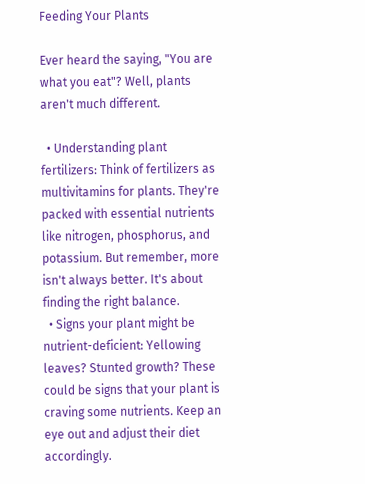Feeding Your Plants

Ever heard the saying, "You are what you eat"? Well, plants aren't much different.

  • Understanding plant fertilizers: Think of fertilizers as multivitamins for plants. They're packed with essential nutrients like nitrogen, phosphorus, and potassium. But remember, more isn't always better. It's about finding the right balance.
  • Signs your plant might be nutrient-deficient: Yellowing leaves? Stunted growth? These could be signs that your plant is craving some nutrients. Keep an eye out and adjust their diet accordingly.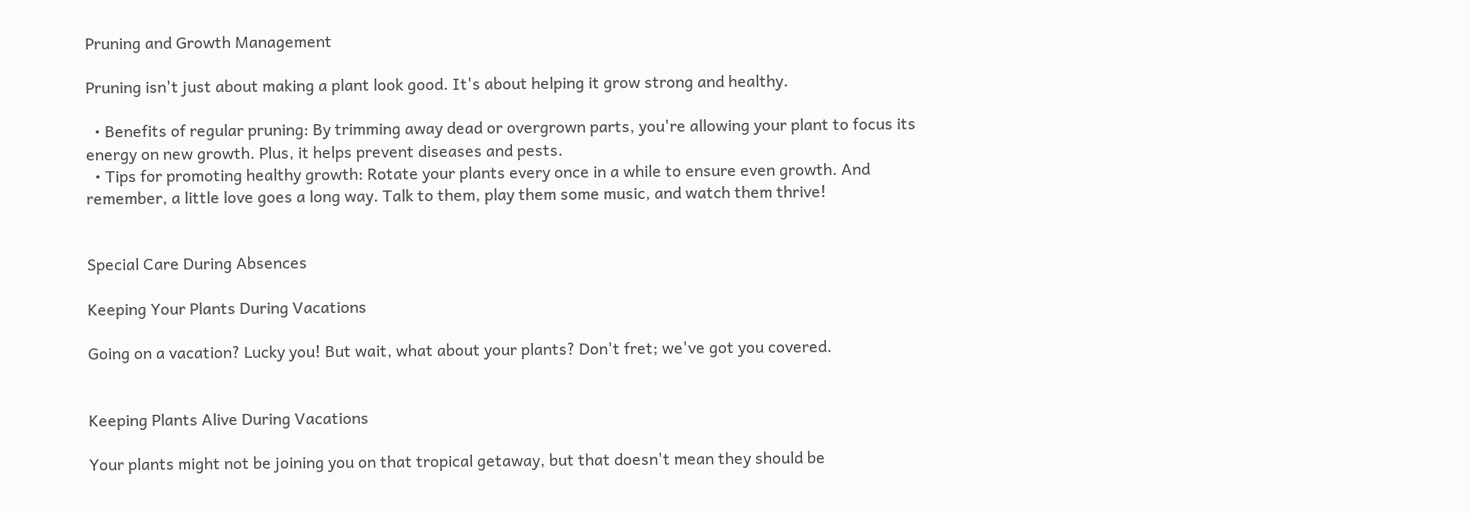Pruning and Growth Management

Pruning isn't just about making a plant look good. It's about helping it grow strong and healthy.

  • Benefits of regular pruning: By trimming away dead or overgrown parts, you're allowing your plant to focus its energy on new growth. Plus, it helps prevent diseases and pests.
  • Tips for promoting healthy growth: Rotate your plants every once in a while to ensure even growth. And remember, a little love goes a long way. Talk to them, play them some music, and watch them thrive!


Special Care During Absences

Keeping Your Plants During Vacations

Going on a vacation? Lucky you! But wait, what about your plants? Don't fret; we've got you covered.


Keeping Plants Alive During Vacations

Your plants might not be joining you on that tropical getaway, but that doesn't mean they should be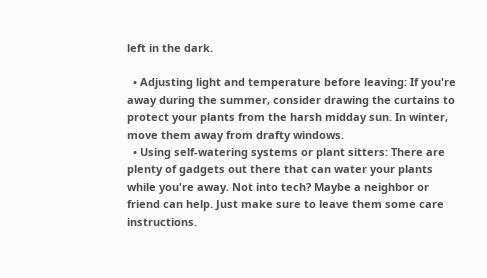left in the dark.

  • Adjusting light and temperature before leaving: If you're away during the summer, consider drawing the curtains to protect your plants from the harsh midday sun. In winter, move them away from drafty windows.
  • Using self-watering systems or plant sitters: There are plenty of gadgets out there that can water your plants while you're away. Not into tech? Maybe a neighbor or friend can help. Just make sure to leave them some care instructions.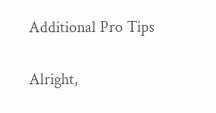Additional Pro Tips

Alright,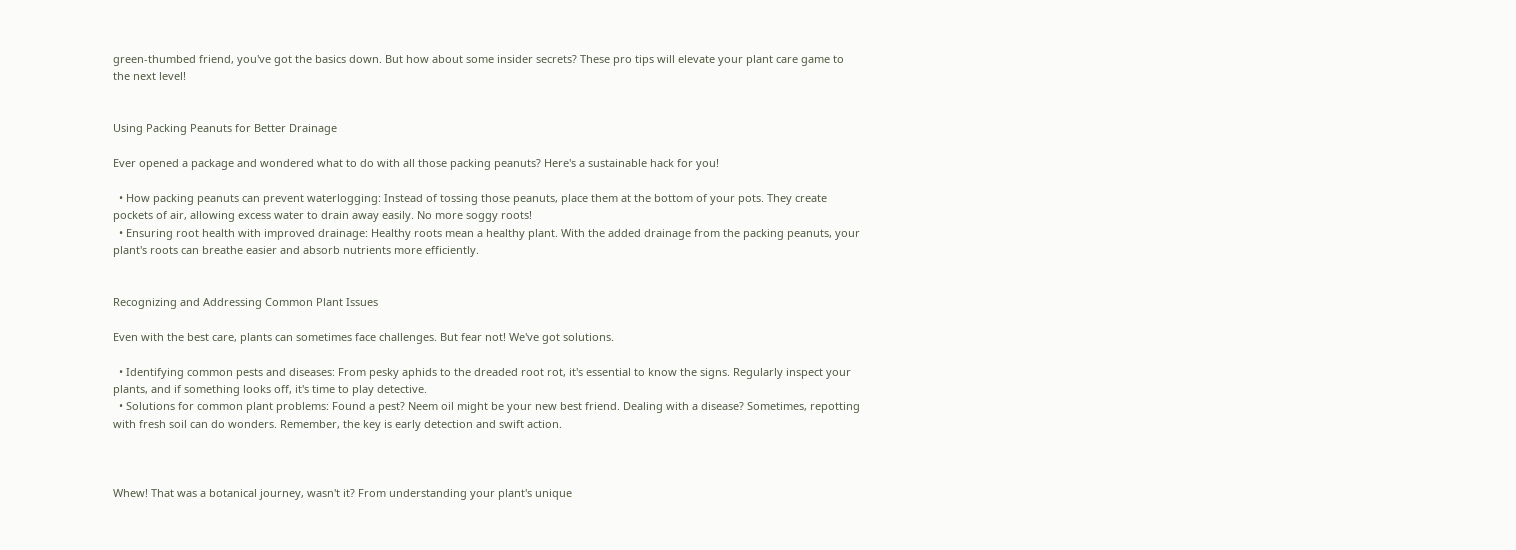green-thumbed friend, you've got the basics down. But how about some insider secrets? These pro tips will elevate your plant care game to the next level!


Using Packing Peanuts for Better Drainage

Ever opened a package and wondered what to do with all those packing peanuts? Here's a sustainable hack for you!

  • How packing peanuts can prevent waterlogging: Instead of tossing those peanuts, place them at the bottom of your pots. They create pockets of air, allowing excess water to drain away easily. No more soggy roots!
  • Ensuring root health with improved drainage: Healthy roots mean a healthy plant. With the added drainage from the packing peanuts, your plant's roots can breathe easier and absorb nutrients more efficiently.


Recognizing and Addressing Common Plant Issues

Even with the best care, plants can sometimes face challenges. But fear not! We've got solutions.

  • Identifying common pests and diseases: From pesky aphids to the dreaded root rot, it's essential to know the signs. Regularly inspect your plants, and if something looks off, it's time to play detective.
  • Solutions for common plant problems: Found a pest? Neem oil might be your new best friend. Dealing with a disease? Sometimes, repotting with fresh soil can do wonders. Remember, the key is early detection and swift action.



Whew! That was a botanical journey, wasn't it? From understanding your plant's unique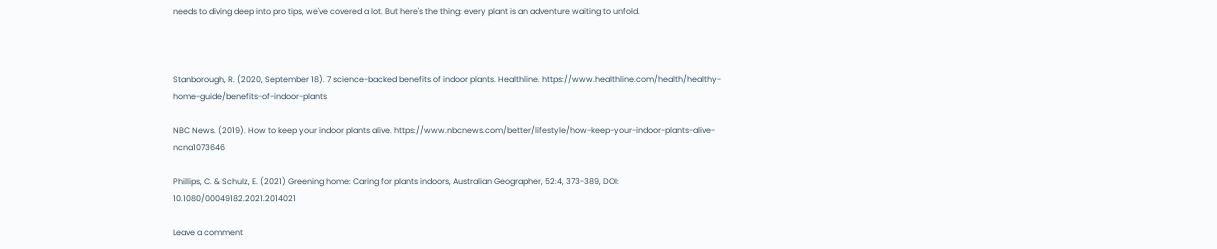needs to diving deep into pro tips, we've covered a lot. But here's the thing: every plant is an adventure waiting to unfold.



Stanborough, R. (2020, September 18). 7 science-backed benefits of indoor plants. Healthline. https://www.healthline.com/health/healthy-home-guide/benefits-of-indoor-plants

NBC News. (2019). How to keep your indoor plants alive. https://www.nbcnews.com/better/lifestyle/how-keep-your-indoor-plants-alive-ncna1073646

Phillips, C. & Schulz, E. (2021) Greening home: Caring for plants indoors, Australian Geographer, 52:4, 373-389, DOI: 10.1080/00049182.2021.2014021

Leave a comment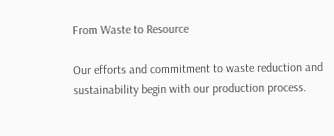From Waste to Resource

Our efforts and commitment to waste reduction and sustainability begin with our production process.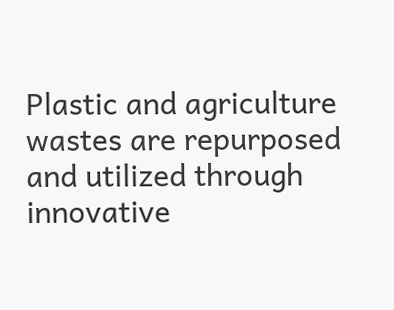Plastic and agriculture wastes are repurposed and utilized through innovative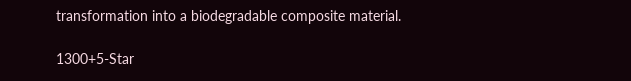transformation into a biodegradable composite material.

1300+5-Star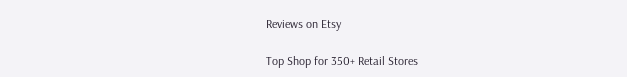Reviews on Etsy

Top Shop for 350+ Retail Stores